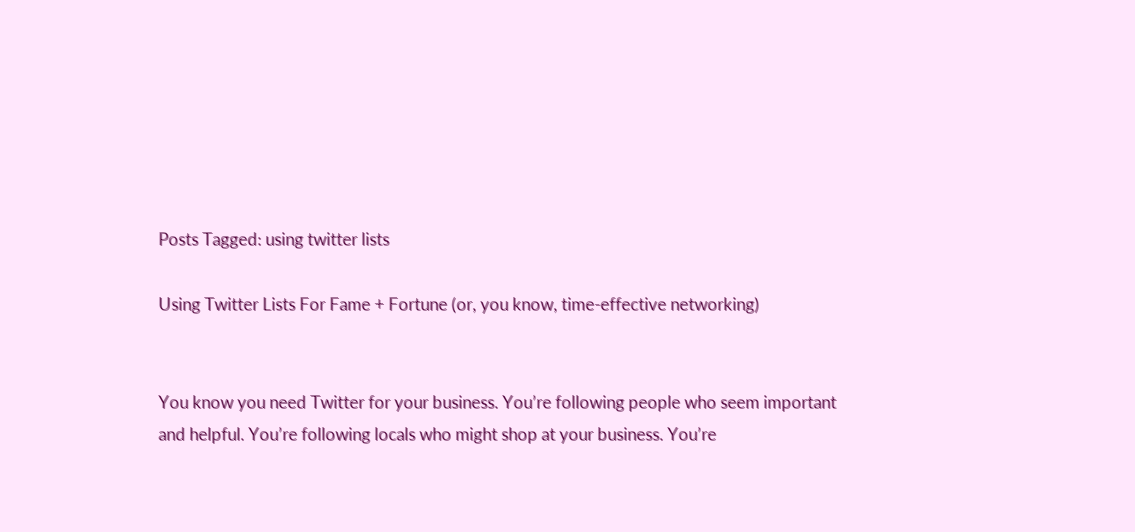Posts Tagged: using twitter lists

Using Twitter Lists For Fame + Fortune (or, you know, time-effective networking)


You know you need Twitter for your business. You’re following people who seem important and helpful. You’re following locals who might shop at your business. You’re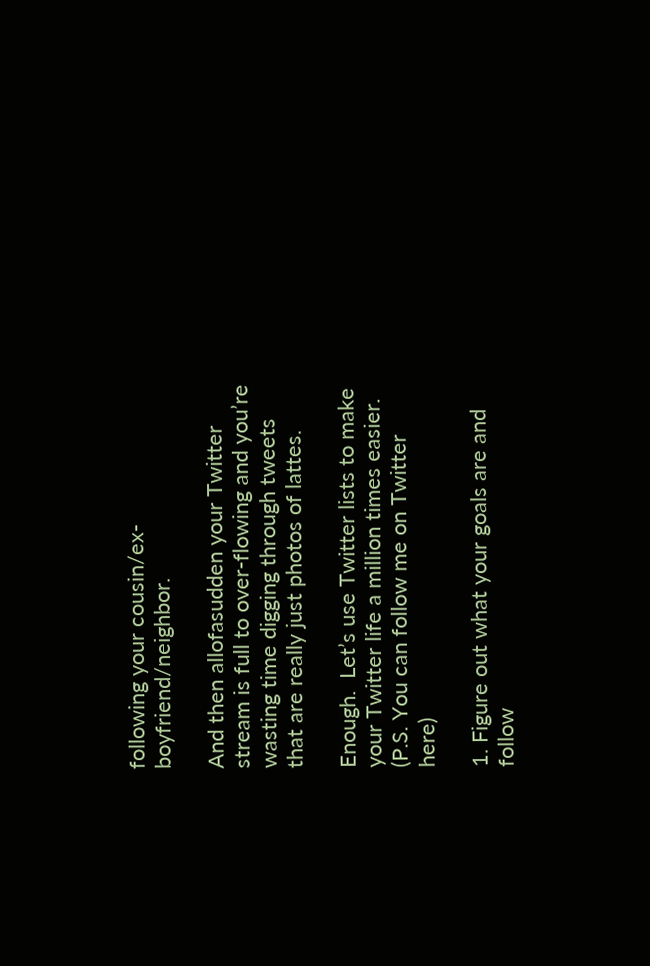following your cousin/ex-boyfriend/neighbor.

And then allofasudden your Twitter stream is full to over-flowing and you’re wasting time digging through tweets that are really just photos of lattes.

Enough.  Let’s use Twitter lists to make your Twitter life a million times easier.
(P.S. You can follow me on Twitter here)

1. Figure out what your goals are and follow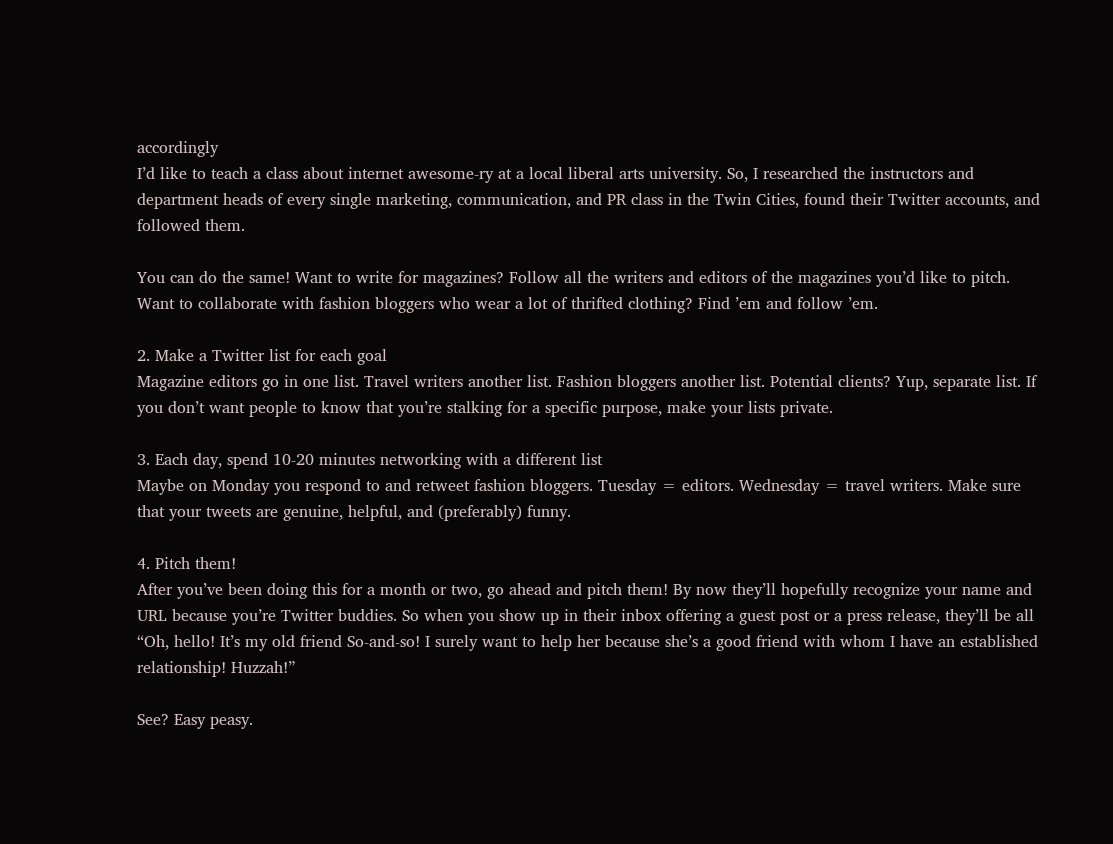accordingly
I’d like to teach a class about internet awesome-ry at a local liberal arts university. So, I researched the instructors and department heads of every single marketing, communication, and PR class in the Twin Cities, found their Twitter accounts, and followed them.

You can do the same! Want to write for magazines? Follow all the writers and editors of the magazines you’d like to pitch. Want to collaborate with fashion bloggers who wear a lot of thrifted clothing? Find ’em and follow ’em.

2. Make a Twitter list for each goal
Magazine editors go in one list. Travel writers another list. Fashion bloggers another list. Potential clients? Yup, separate list. If you don’t want people to know that you’re stalking for a specific purpose, make your lists private.

3. Each day, spend 10-20 minutes networking with a different list
Maybe on Monday you respond to and retweet fashion bloggers. Tuesday = editors. Wednesday = travel writers. Make sure that your tweets are genuine, helpful, and (preferably) funny.

4. Pitch them!
After you’ve been doing this for a month or two, go ahead and pitch them! By now they’ll hopefully recognize your name and URL because you’re Twitter buddies. So when you show up in their inbox offering a guest post or a press release, they’ll be all “Oh, hello! It’s my old friend So-and-so! I surely want to help her because she’s a good friend with whom I have an established relationship! Huzzah!”

See? Easy peasy.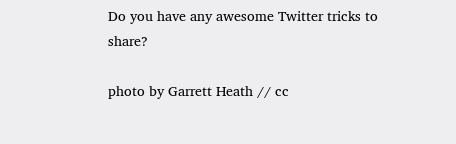Do you have any awesome Twitter tricks to share?

photo by Garrett Heath // cc